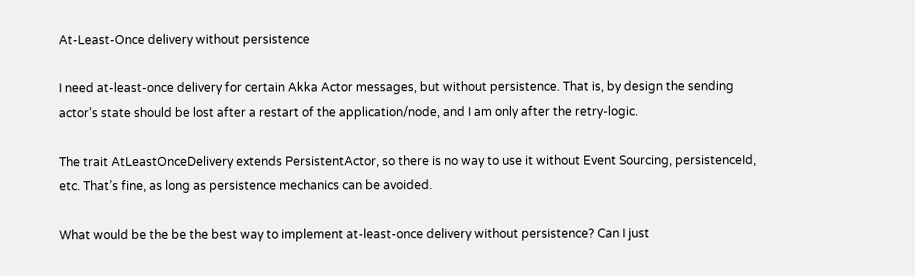At-Least-Once delivery without persistence

I need at-least-once delivery for certain Akka Actor messages, but without persistence. That is, by design the sending actor’s state should be lost after a restart of the application/node, and I am only after the retry-logic.

The trait AtLeastOnceDelivery extends PersistentActor, so there is no way to use it without Event Sourcing, persistenceId, etc. That’s fine, as long as persistence mechanics can be avoided.

What would be the be the best way to implement at-least-once delivery without persistence? Can I just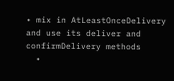• mix in AtLeastOnceDelivery and use its deliver and confirmDelivery methods
  •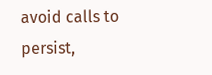avoid calls to persist,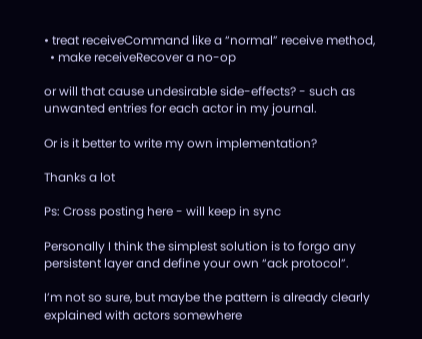• treat receiveCommand like a “normal” receive method,
  • make receiveRecover a no-op

or will that cause undesirable side-effects? - such as unwanted entries for each actor in my journal.

Or is it better to write my own implementation?

Thanks a lot

Ps: Cross posting here - will keep in sync

Personally I think the simplest solution is to forgo any persistent layer and define your own “ack protocol”.

I’m not so sure, but maybe the pattern is already clearly explained with actors somewhere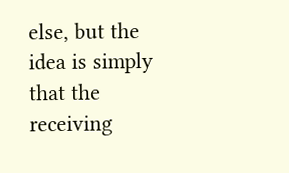else, but the idea is simply that the receiving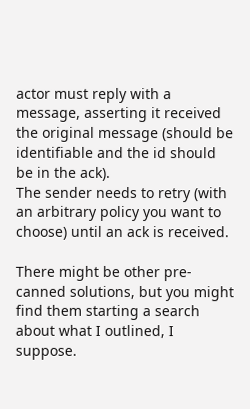actor must reply with a message, asserting it received the original message (should be identifiable and the id should be in the ack).
The sender needs to retry (with an arbitrary policy you want to choose) until an ack is received.

There might be other pre-canned solutions, but you might find them starting a search about what I outlined, I suppose.